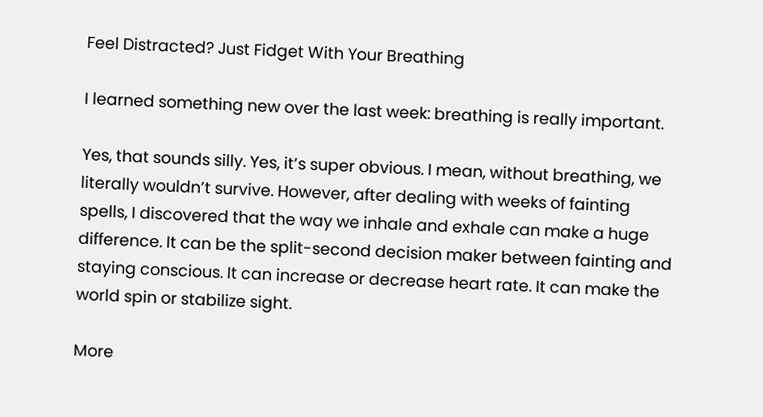Feel Distracted? Just Fidget With Your Breathing

I learned something new over the last week: breathing is really important.

Yes, that sounds silly. Yes, it’s super obvious. I mean, without breathing, we literally wouldn’t survive. However, after dealing with weeks of fainting spells, I discovered that the way we inhale and exhale can make a huge difference. It can be the split-second decision maker between fainting and staying conscious. It can increase or decrease heart rate. It can make the world spin or stabilize sight.

More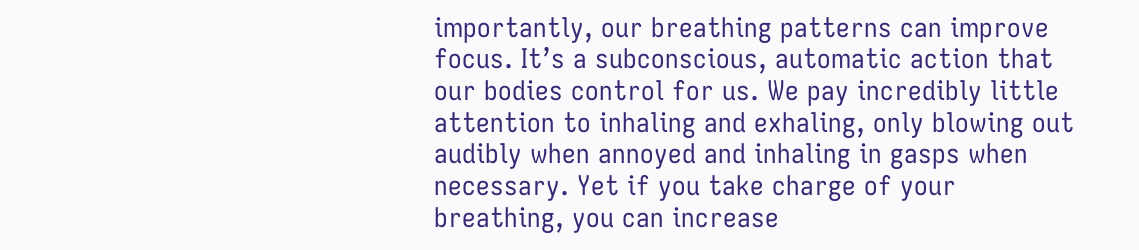importantly, our breathing patterns can improve focus. It’s a subconscious, automatic action that our bodies control for us. We pay incredibly little attention to inhaling and exhaling, only blowing out audibly when annoyed and inhaling in gasps when necessary. Yet if you take charge of your breathing, you can increase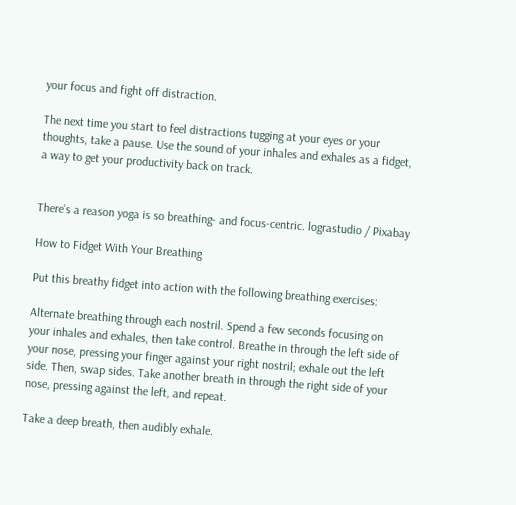your focus and fight off distraction.

The next time you start to feel distractions tugging at your eyes or your thoughts, take a pause. Use the sound of your inhales and exhales as a fidget, a way to get your productivity back on track.


There’s a reason yoga is so breathing- and focus-centric. lograstudio / Pixabay

How to Fidget With Your Breathing

Put this breathy fidget into action with the following breathing exercises:

Alternate breathing through each nostril. Spend a few seconds focusing on your inhales and exhales, then take control. Breathe in through the left side of your nose, pressing your finger against your right nostril; exhale out the left side. Then, swap sides. Take another breath in through the right side of your nose, pressing against the left, and repeat.

Take a deep breath, then audibly exhale.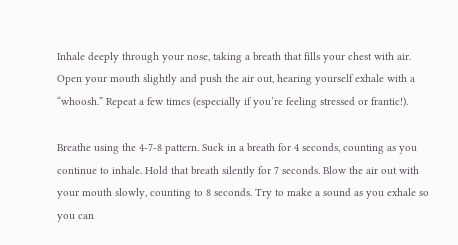Inhale deeply through your nose, taking a breath that fills your chest with air. Open your mouth slightly and push the air out, hearing yourself exhale with a “whoosh.” Repeat a few times (especially if you’re feeling stressed or frantic!).

Breathe using the 4-7-8 pattern. Suck in a breath for 4 seconds, counting as you continue to inhale. Hold that breath silently for 7 seconds. Blow the air out with your mouth slowly, counting to 8 seconds. Try to make a sound as you exhale so you can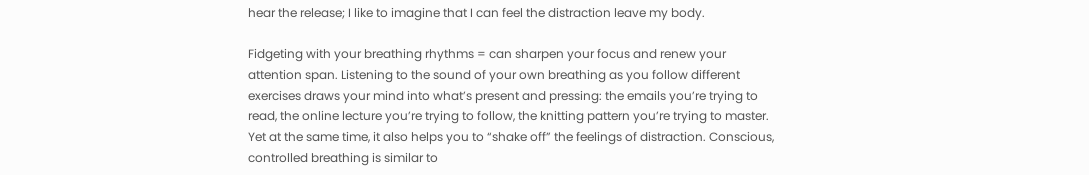hear the release; I like to imagine that I can feel the distraction leave my body.

Fidgeting with your breathing rhythms = can sharpen your focus and renew your attention span. Listening to the sound of your own breathing as you follow different exercises draws your mind into what’s present and pressing: the emails you’re trying to read, the online lecture you’re trying to follow, the knitting pattern you’re trying to master. Yet at the same time, it also helps you to “shake off” the feelings of distraction. Conscious, controlled breathing is similar to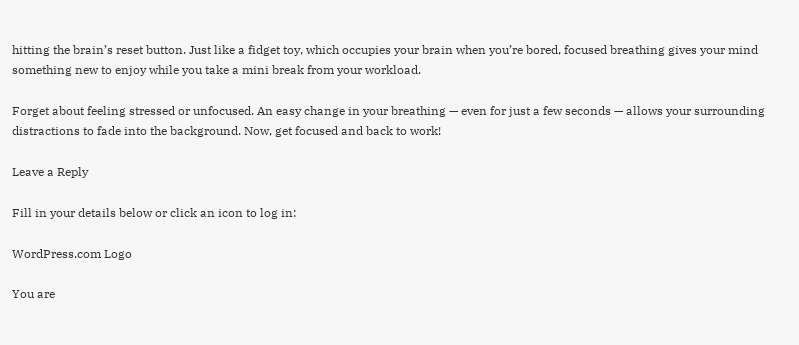hitting the brain’s reset button. Just like a fidget toy, which occupies your brain when you’re bored, focused breathing gives your mind something new to enjoy while you take a mini break from your workload.

Forget about feeling stressed or unfocused. An easy change in your breathing — even for just a few seconds — allows your surrounding distractions to fade into the background. Now, get focused and back to work!

Leave a Reply

Fill in your details below or click an icon to log in:

WordPress.com Logo

You are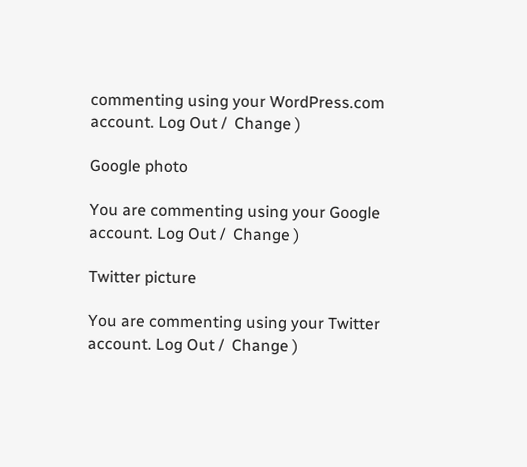commenting using your WordPress.com account. Log Out /  Change )

Google photo

You are commenting using your Google account. Log Out /  Change )

Twitter picture

You are commenting using your Twitter account. Log Out /  Change )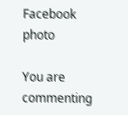Facebook photo

You are commenting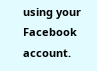using your Facebook account.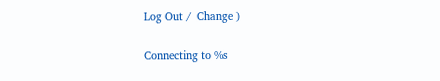Log Out /  Change )

Connecting to %s